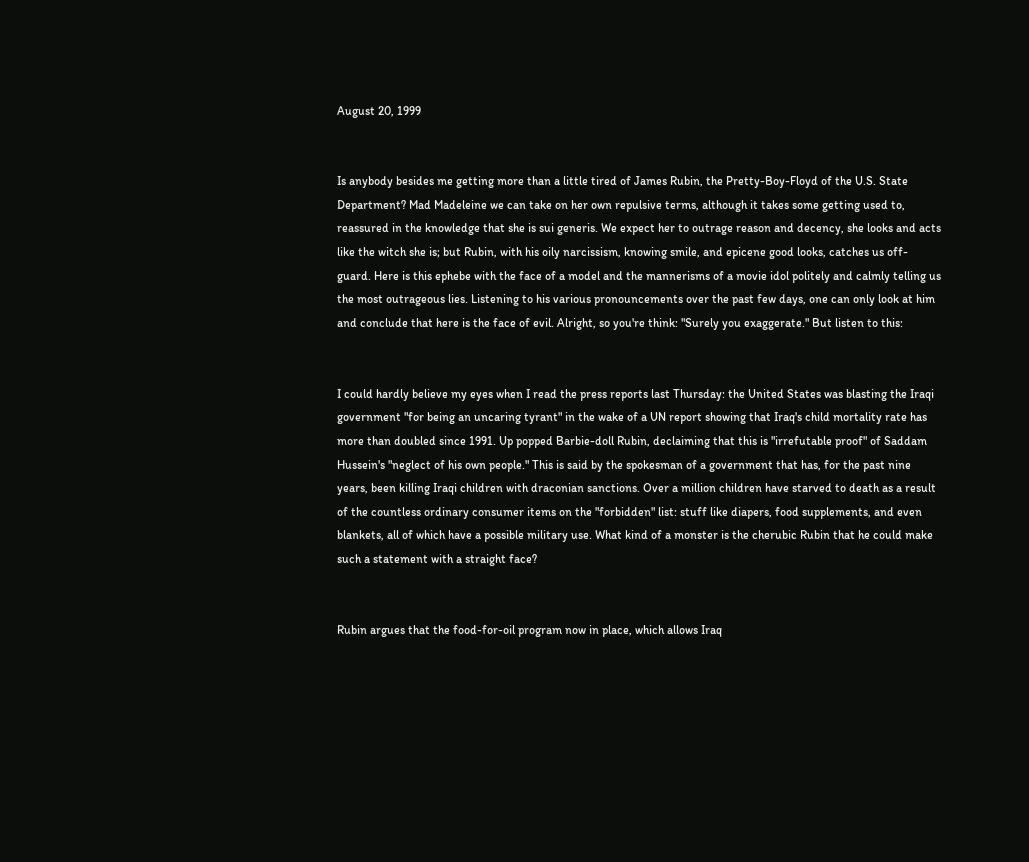August 20, 1999


Is anybody besides me getting more than a little tired of James Rubin, the Pretty-Boy-Floyd of the U.S. State Department? Mad Madeleine we can take on her own repulsive terms, although it takes some getting used to, reassured in the knowledge that she is sui generis. We expect her to outrage reason and decency, she looks and acts like the witch she is; but Rubin, with his oily narcissism, knowing smile, and epicene good looks, catches us off-guard. Here is this ephebe with the face of a model and the mannerisms of a movie idol politely and calmly telling us the most outrageous lies. Listening to his various pronouncements over the past few days, one can only look at him and conclude that here is the face of evil. Alright, so you're think: "Surely you exaggerate." But listen to this:


I could hardly believe my eyes when I read the press reports last Thursday: the United States was blasting the Iraqi government "for being an uncaring tyrant" in the wake of a UN report showing that Iraq's child mortality rate has more than doubled since 1991. Up popped Barbie-doll Rubin, declaiming that this is "irrefutable proof" of Saddam Hussein's "neglect of his own people." This is said by the spokesman of a government that has, for the past nine years, been killing Iraqi children with draconian sanctions. Over a million children have starved to death as a result of the countless ordinary consumer items on the "forbidden" list: stuff like diapers, food supplements, and even blankets, all of which have a possible military use. What kind of a monster is the cherubic Rubin that he could make such a statement with a straight face?


Rubin argues that the food-for-oil program now in place, which allows Iraq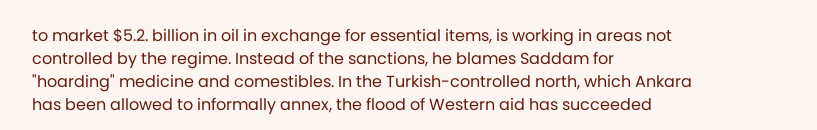to market $5.2. billion in oil in exchange for essential items, is working in areas not controlled by the regime. Instead of the sanctions, he blames Saddam for "hoarding" medicine and comestibles. In the Turkish-controlled north, which Ankara has been allowed to informally annex, the flood of Western aid has succeeded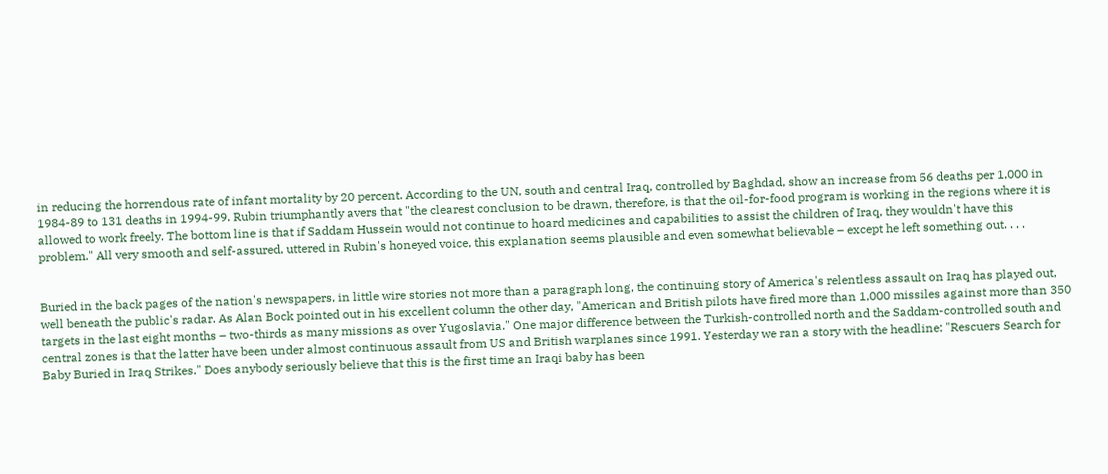in reducing the horrendous rate of infant mortality by 20 percent. According to the UN, south and central Iraq, controlled by Baghdad, show an increase from 56 deaths per 1,000 in 1984-89 to 131 deaths in 1994-99. Rubin triumphantly avers that "the clearest conclusion to be drawn, therefore, is that the oil-for-food program is working in the regions where it is allowed to work freely. The bottom line is that if Saddam Hussein would not continue to hoard medicines and capabilities to assist the children of Iraq, they wouldn't have this problem." All very smooth and self-assured, uttered in Rubin's honeyed voice, this explanation seems plausible and even somewhat believable – except he left something out. . . .


Buried in the back pages of the nation's newspapers, in little wire stories not more than a paragraph long, the continuing story of America's relentless assault on Iraq has played out, well beneath the public's radar. As Alan Bock pointed out in his excellent column the other day, "American and British pilots have fired more than 1,000 missiles against more than 350 targets in the last eight months – two-thirds as many missions as over Yugoslavia." One major difference between the Turkish-controlled north and the Saddam-controlled south and central zones is that the latter have been under almost continuous assault from US and British warplanes since 1991. Yesterday we ran a story with the headline: "Rescuers Search for Baby Buried in Iraq Strikes." Does anybody seriously believe that this is the first time an Iraqi baby has been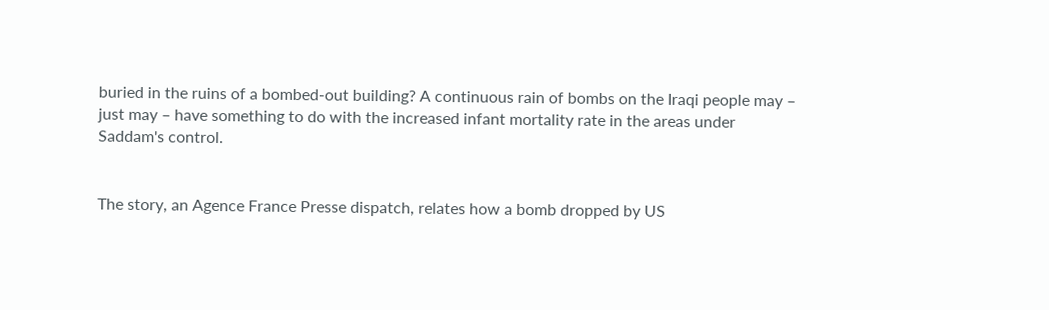buried in the ruins of a bombed-out building? A continuous rain of bombs on the Iraqi people may – just may – have something to do with the increased infant mortality rate in the areas under Saddam's control.


The story, an Agence France Presse dispatch, relates how a bomb dropped by US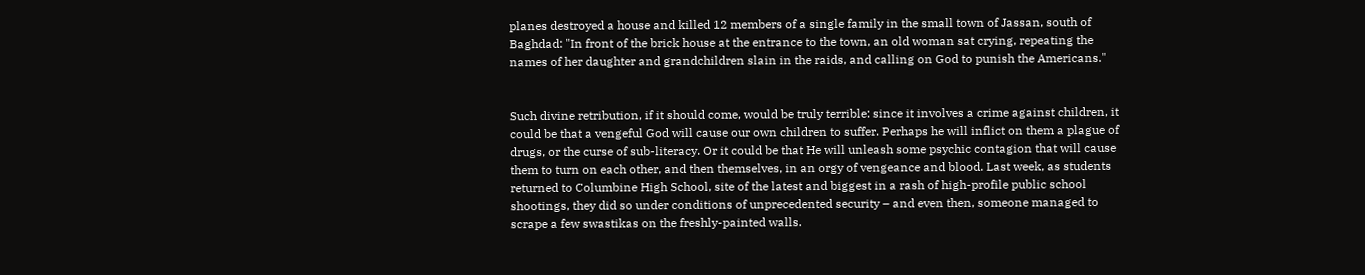planes destroyed a house and killed 12 members of a single family in the small town of Jassan, south of Baghdad: "In front of the brick house at the entrance to the town, an old woman sat crying, repeating the names of her daughter and grandchildren slain in the raids, and calling on God to punish the Americans."


Such divine retribution, if it should come, would be truly terrible: since it involves a crime against children, it could be that a vengeful God will cause our own children to suffer. Perhaps he will inflict on them a plague of drugs, or the curse of sub-literacy. Or it could be that He will unleash some psychic contagion that will cause them to turn on each other, and then themselves, in an orgy of vengeance and blood. Last week, as students returned to Columbine High School, site of the latest and biggest in a rash of high-profile public school shootings, they did so under conditions of unprecedented security – and even then, someone managed to scrape a few swastikas on the freshly-painted walls.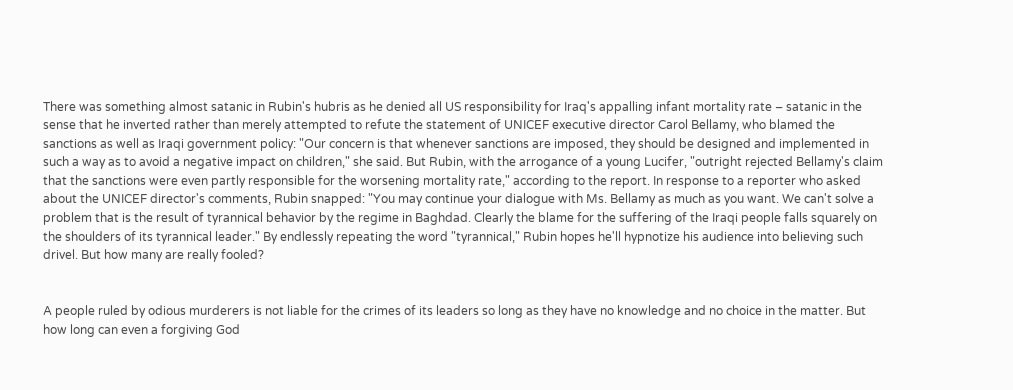There was something almost satanic in Rubin's hubris as he denied all US responsibility for Iraq's appalling infant mortality rate – satanic in the sense that he inverted rather than merely attempted to refute the statement of UNICEF executive director Carol Bellamy, who blamed the sanctions as well as Iraqi government policy: "Our concern is that whenever sanctions are imposed, they should be designed and implemented in such a way as to avoid a negative impact on children," she said. But Rubin, with the arrogance of a young Lucifer, "outright rejected Bellamy's claim that the sanctions were even partly responsible for the worsening mortality rate," according to the report. In response to a reporter who asked about the UNICEF director's comments, Rubin snapped: "You may continue your dialogue with Ms. Bellamy as much as you want. We can't solve a problem that is the result of tyrannical behavior by the regime in Baghdad. Clearly the blame for the suffering of the Iraqi people falls squarely on the shoulders of its tyrannical leader." By endlessly repeating the word "tyrannical," Rubin hopes he'll hypnotize his audience into believing such drivel. But how many are really fooled?


A people ruled by odious murderers is not liable for the crimes of its leaders so long as they have no knowledge and no choice in the matter. But how long can even a forgiving God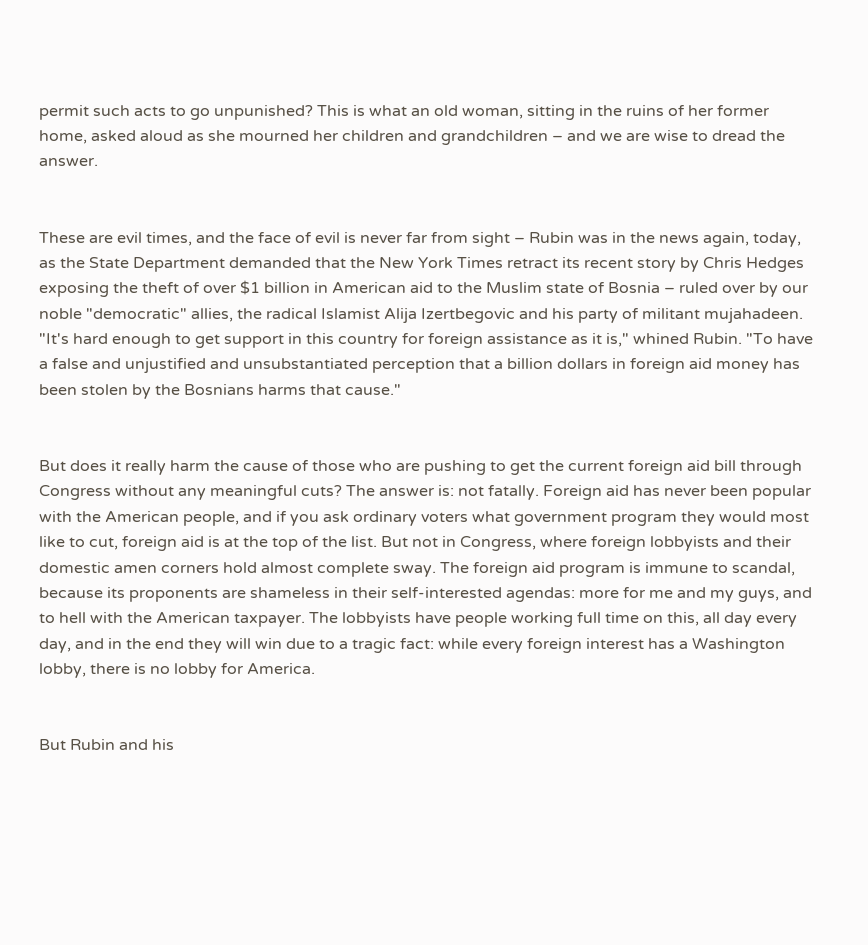permit such acts to go unpunished? This is what an old woman, sitting in the ruins of her former home, asked aloud as she mourned her children and grandchildren – and we are wise to dread the answer.


These are evil times, and the face of evil is never far from sight – Rubin was in the news again, today, as the State Department demanded that the New York Times retract its recent story by Chris Hedges exposing the theft of over $1 billion in American aid to the Muslim state of Bosnia – ruled over by our noble "democratic" allies, the radical Islamist Alija Izertbegovic and his party of militant mujahadeen. "It's hard enough to get support in this country for foreign assistance as it is," whined Rubin. "To have a false and unjustified and unsubstantiated perception that a billion dollars in foreign aid money has been stolen by the Bosnians harms that cause."


But does it really harm the cause of those who are pushing to get the current foreign aid bill through Congress without any meaningful cuts? The answer is: not fatally. Foreign aid has never been popular with the American people, and if you ask ordinary voters what government program they would most like to cut, foreign aid is at the top of the list. But not in Congress, where foreign lobbyists and their domestic amen corners hold almost complete sway. The foreign aid program is immune to scandal, because its proponents are shameless in their self-interested agendas: more for me and my guys, and to hell with the American taxpayer. The lobbyists have people working full time on this, all day every day, and in the end they will win due to a tragic fact: while every foreign interest has a Washington lobby, there is no lobby for America.


But Rubin and his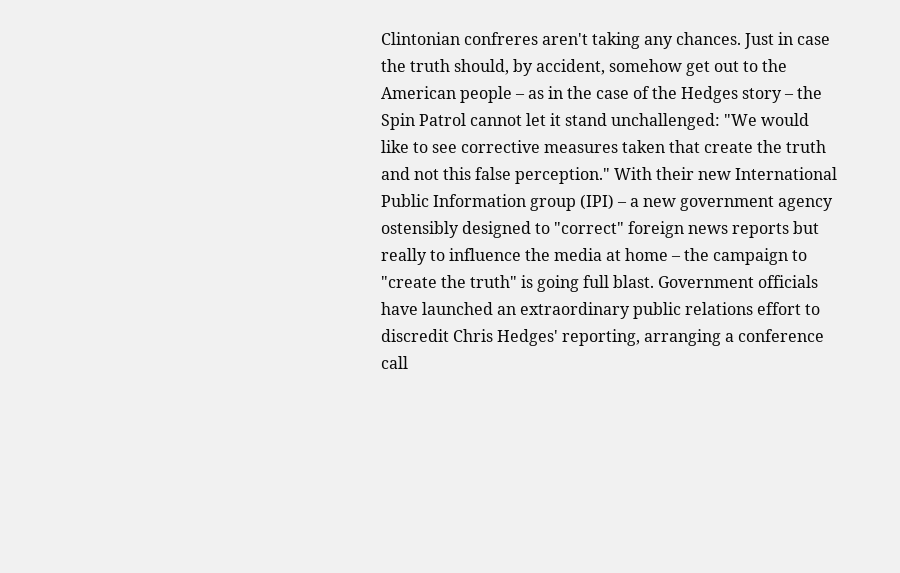Clintonian confreres aren't taking any chances. Just in case the truth should, by accident, somehow get out to the American people – as in the case of the Hedges story – the Spin Patrol cannot let it stand unchallenged: "We would like to see corrective measures taken that create the truth and not this false perception." With their new International Public Information group (IPI) – a new government agency ostensibly designed to "correct" foreign news reports but really to influence the media at home – the campaign to "create the truth" is going full blast. Government officials have launched an extraordinary public relations effort to discredit Chris Hedges' reporting, arranging a conference call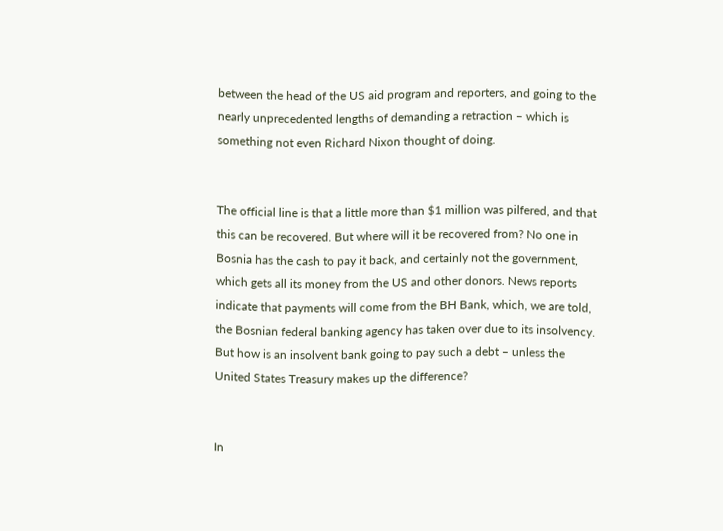between the head of the US aid program and reporters, and going to the nearly unprecedented lengths of demanding a retraction – which is something not even Richard Nixon thought of doing.


The official line is that a little more than $1 million was pilfered, and that this can be recovered. But where will it be recovered from? No one in Bosnia has the cash to pay it back, and certainly not the government, which gets all its money from the US and other donors. News reports indicate that payments will come from the BH Bank, which, we are told, the Bosnian federal banking agency has taken over due to its insolvency. But how is an insolvent bank going to pay such a debt – unless the United States Treasury makes up the difference?


In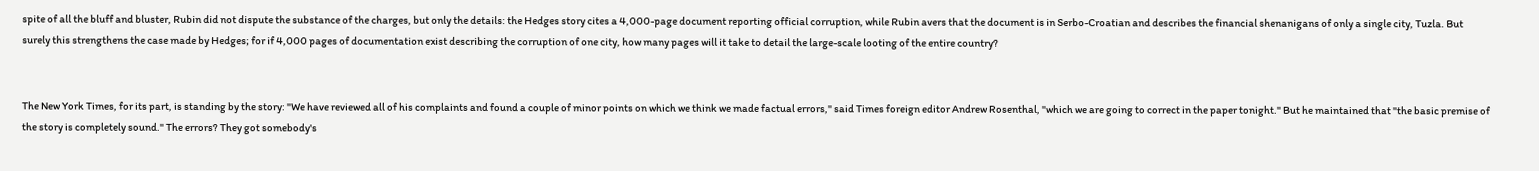spite of all the bluff and bluster, Rubin did not dispute the substance of the charges, but only the details: the Hedges story cites a 4,000-page document reporting official corruption, while Rubin avers that the document is in Serbo-Croatian and describes the financial shenanigans of only a single city, Tuzla. But surely this strengthens the case made by Hedges; for if 4,000 pages of documentation exist describing the corruption of one city, how many pages will it take to detail the large-scale looting of the entire country?


The New York Times, for its part, is standing by the story: "We have reviewed all of his complaints and found a couple of minor points on which we think we made factual errors," said Times foreign editor Andrew Rosenthal, "which we are going to correct in the paper tonight." But he maintained that "the basic premise of the story is completely sound." The errors? They got somebody's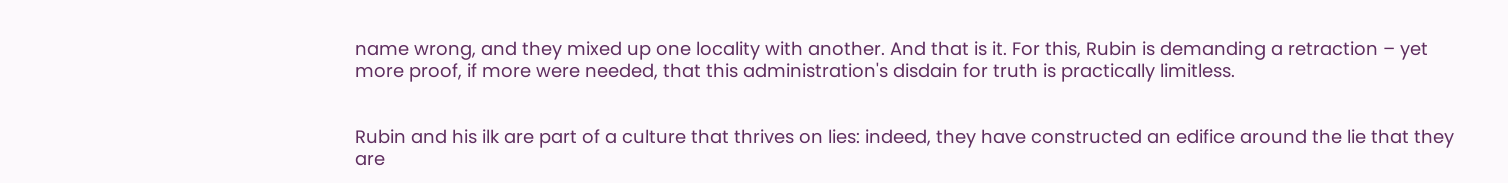name wrong, and they mixed up one locality with another. And that is it. For this, Rubin is demanding a retraction – yet more proof, if more were needed, that this administration's disdain for truth is practically limitless.


Rubin and his ilk are part of a culture that thrives on lies: indeed, they have constructed an edifice around the lie that they are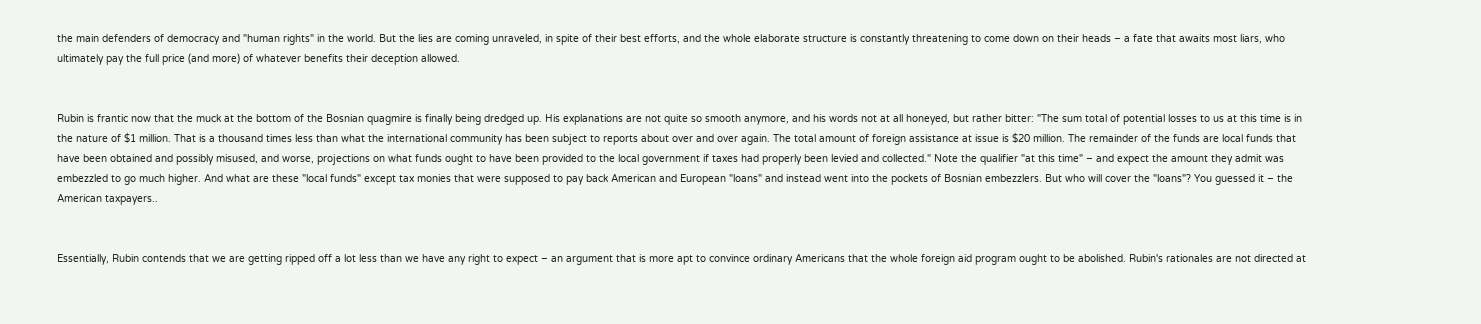the main defenders of democracy and "human rights" in the world. But the lies are coming unraveled, in spite of their best efforts, and the whole elaborate structure is constantly threatening to come down on their heads – a fate that awaits most liars, who ultimately pay the full price (and more) of whatever benefits their deception allowed.


Rubin is frantic now that the muck at the bottom of the Bosnian quagmire is finally being dredged up. His explanations are not quite so smooth anymore, and his words not at all honeyed, but rather bitter: "The sum total of potential losses to us at this time is in the nature of $1 million. That is a thousand times less than what the international community has been subject to reports about over and over again. The total amount of foreign assistance at issue is $20 million. The remainder of the funds are local funds that have been obtained and possibly misused, and worse, projections on what funds ought to have been provided to the local government if taxes had properly been levied and collected." Note the qualifier "at this time" – and expect the amount they admit was embezzled to go much higher. And what are these "local funds" except tax monies that were supposed to pay back American and European "loans" and instead went into the pockets of Bosnian embezzlers. But who will cover the "loans"? You guessed it – the American taxpayers..


Essentially, Rubin contends that we are getting ripped off a lot less than we have any right to expect – an argument that is more apt to convince ordinary Americans that the whole foreign aid program ought to be abolished. Rubin's rationales are not directed at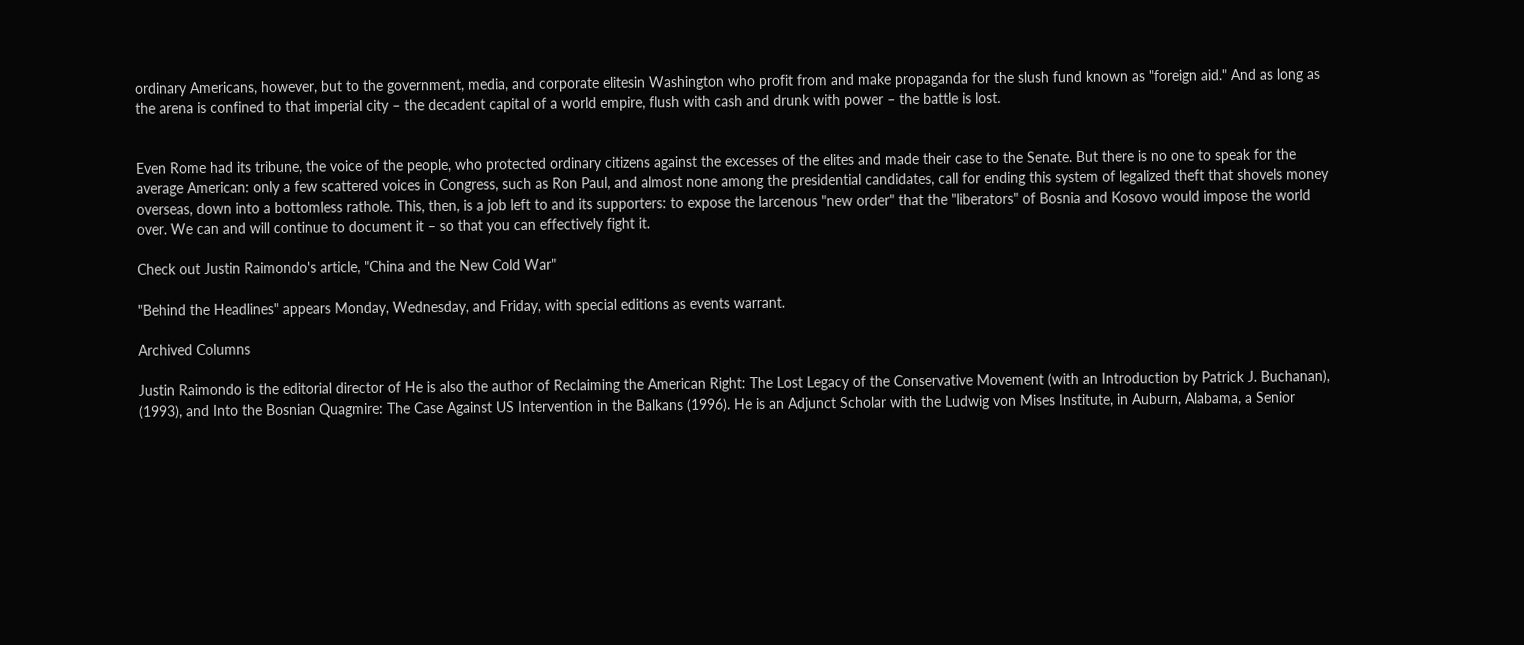ordinary Americans, however, but to the government, media, and corporate elitesin Washington who profit from and make propaganda for the slush fund known as "foreign aid." And as long as the arena is confined to that imperial city – the decadent capital of a world empire, flush with cash and drunk with power – the battle is lost.


Even Rome had its tribune, the voice of the people, who protected ordinary citizens against the excesses of the elites and made their case to the Senate. But there is no one to speak for the average American: only a few scattered voices in Congress, such as Ron Paul, and almost none among the presidential candidates, call for ending this system of legalized theft that shovels money overseas, down into a bottomless rathole. This, then, is a job left to and its supporters: to expose the larcenous "new order" that the "liberators" of Bosnia and Kosovo would impose the world over. We can and will continue to document it – so that you can effectively fight it.

Check out Justin Raimondo's article, "China and the New Cold War"

"Behind the Headlines" appears Monday, Wednesday, and Friday, with special editions as events warrant.

Archived Columns

Justin Raimondo is the editorial director of He is also the author of Reclaiming the American Right: The Lost Legacy of the Conservative Movement (with an Introduction by Patrick J. Buchanan), (1993), and Into the Bosnian Quagmire: The Case Against US Intervention in the Balkans (1996). He is an Adjunct Scholar with the Ludwig von Mises Institute, in Auburn, Alabama, a Senior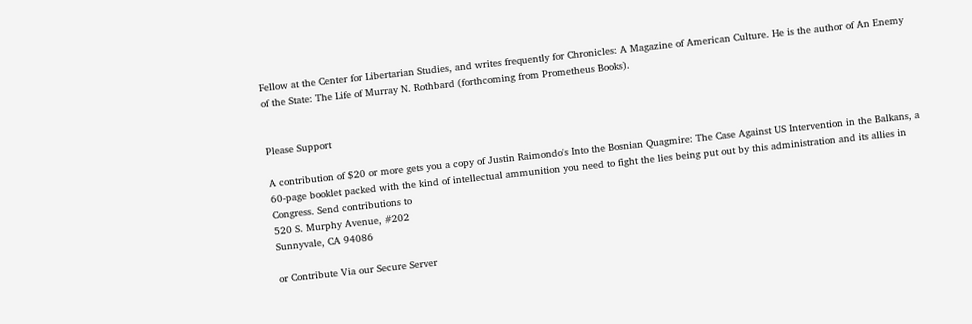Fellow at the Center for Libertarian Studies, and writes frequently for Chronicles: A Magazine of American Culture. He is the author of An Enemy of the State: The Life of Murray N. Rothbard (forthcoming from Prometheus Books).


Please Support

A contribution of $20 or more gets you a copy of Justin Raimondo's Into the Bosnian Quagmire: The Case Against US Intervention in the Balkans, a 60-page booklet packed with the kind of intellectual ammunition you need to fight the lies being put out by this administration and its allies in Congress. Send contributions to
520 S. Murphy Avenue, #202
Sunnyvale, CA 94086

or Contribute Via our Secure Server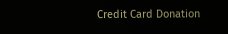Credit Card Donation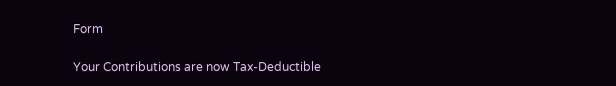Form

Your Contributions are now Tax-Deductible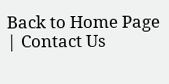Back to Home Page | Contact Us